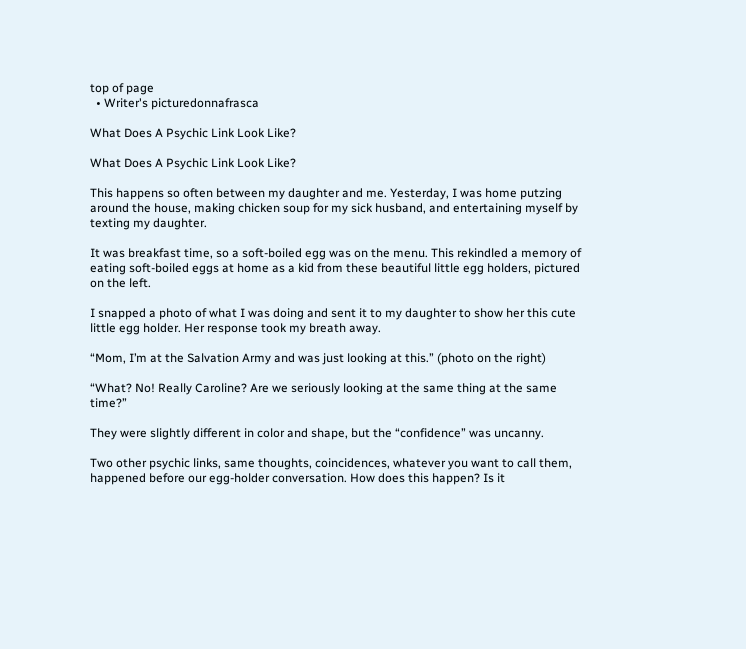top of page
  • Writer's picturedonnafrasca

What Does A Psychic Link Look Like?

What Does A Psychic Link Look Like?

This happens so often between my daughter and me. Yesterday, I was home putzing around the house, making chicken soup for my sick husband, and entertaining myself by texting my daughter.

It was breakfast time, so a soft-boiled egg was on the menu. This rekindled a memory of eating soft-boiled eggs at home as a kid from these beautiful little egg holders, pictured on the left.

I snapped a photo of what I was doing and sent it to my daughter to show her this cute little egg holder. Her response took my breath away.

“Mom, I’m at the Salvation Army and was just looking at this.” (photo on the right)

“What? No! Really Caroline? Are we seriously looking at the same thing at the same time?”

They were slightly different in color and shape, but the “confidence” was uncanny.

Two other psychic links, same thoughts, coincidences, whatever you want to call them, happened before our egg-holder conversation. How does this happen? Is it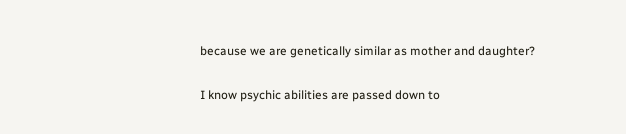because we are genetically similar as mother and daughter?

I know psychic abilities are passed down to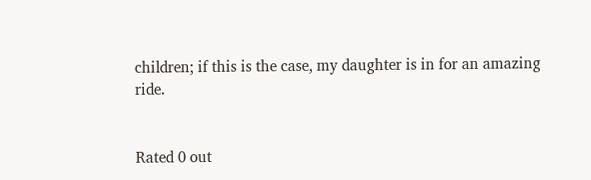children; if this is the case, my daughter is in for an amazing ride.


Rated 0 out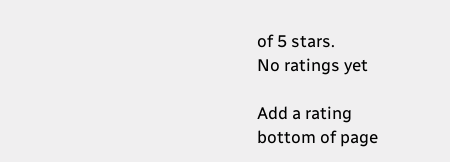of 5 stars.
No ratings yet

Add a rating
bottom of page